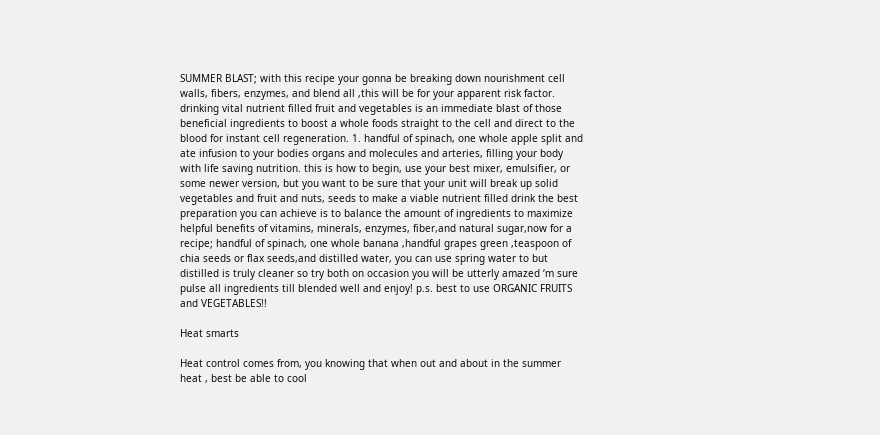SUMMER BLAST; with this recipe your gonna be breaking down nourishment cell walls, fibers, enzymes, and blend all ,this will be for your apparent risk factor. drinking vital nutrient filled fruit and vegetables is an immediate blast of those beneficial ingredients to boost a whole foods straight to the cell and direct to the blood for instant cell regeneration. 1. handful of spinach, one whole apple split and ate infusion to your bodies organs and molecules and arteries, filling your body with life saving nutrition. this is how to begin, use your best mixer, emulsifier, or some newer version, but you want to be sure that your unit will break up solid vegetables and fruit and nuts, seeds to make a viable nutrient filled drink the best preparation you can achieve is to balance the amount of ingredients to maximize helpful benefits of vitamins, minerals, enzymes, fiber,and natural sugar,now for a recipe; handful of spinach, one whole banana ,handful grapes green ,teaspoon of chia seeds or flax seeds,and distilled water, you can use spring water to but distilled is truly cleaner so try both on occasion you will be utterly amazed ‘m sure pulse all ingredients till blended well and enjoy! p.s. best to use ORGANIC FRUITS and VEGETABLES!!

Heat smarts

Heat control comes from, you knowing that when out and about in the summer heat , best be able to cool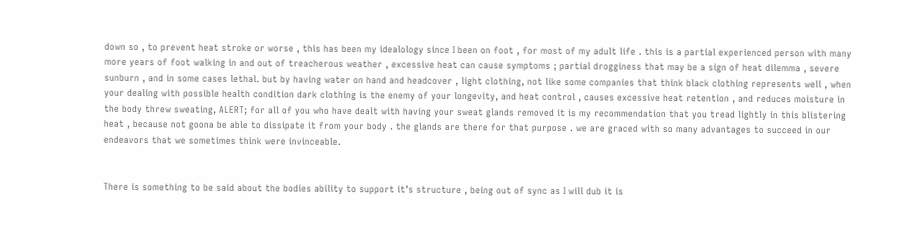down so , to prevent heat stroke or worse , this has been my idealology since I been on foot , for most of my adult life . this is a partial experienced person with many more years of foot walking in and out of treacherous weather , excessive heat can cause symptoms ; partial drogginess that may be a sign of heat dilemma , severe sunburn , and in some cases lethal. but by having water on hand and headcover , light clothing, not like some companies that think black clothing represents well , when your dealing with possible health condition dark clothing is the enemy of your longevity, and heat control , causes excessive heat retention , and reduces moisture in the body threw sweating, ALERT; for all of you who have dealt with having your sweat glands removed it is my recommendation that you tread lightly in this blistering heat , because not goona be able to dissipate it from your body . the glands are there for that purpose . we are graced with so many advantages to succeed in our endeavors that we sometimes think were invinceable.


There is something to be said about the bodies ability to support it’s structure , being out of sync as I will dub it is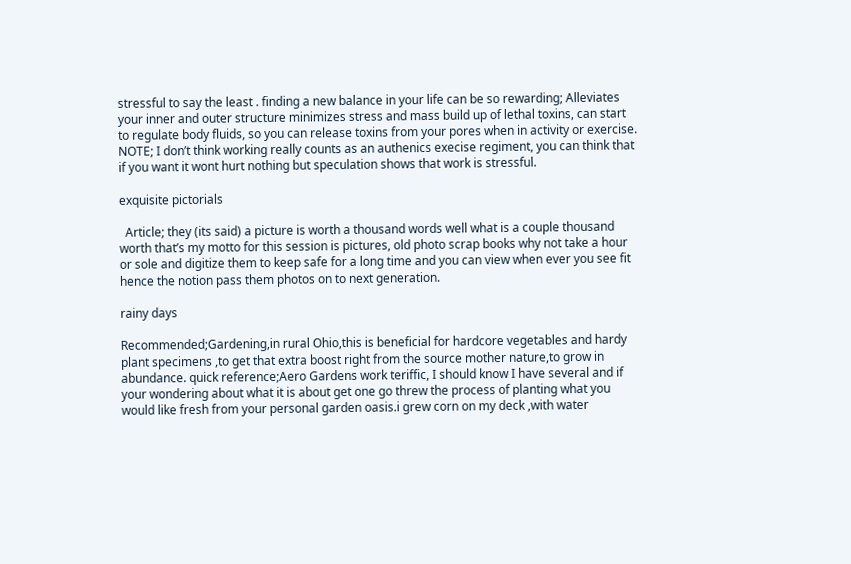stressful to say the least . finding a new balance in your life can be so rewarding; Alleviates your inner and outer structure minimizes stress and mass build up of lethal toxins, can start to regulate body fluids, so you can release toxins from your pores when in activity or exercise. NOTE; I don’t think working really counts as an authenics execise regiment, you can think that if you want it wont hurt nothing but speculation shows that work is stressful.

exquisite pictorials

  Article; they (its said) a picture is worth a thousand words well what is a couple thousand worth that’s my motto for this session is pictures, old photo scrap books why not take a hour or sole and digitize them to keep safe for a long time and you can view when ever you see fit hence the notion pass them photos on to next generation.

rainy days

Recommended;Gardening,in rural Ohio,this is beneficial for hardcore vegetables and hardy plant specimens ,to get that extra boost right from the source mother nature,to grow in abundance. quick reference;Aero Gardens work teriffic, I should know I have several and if your wondering about what it is about get one go threw the process of planting what you would like fresh from your personal garden oasis.i grew corn on my deck ,with water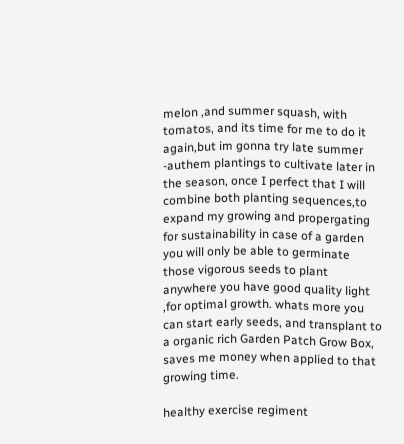melon ,and summer squash, with tomatos, and its time for me to do it  again,but im gonna try late summer -authem plantings to cultivate later in the season, once I perfect that I will combine both planting sequences,to expand my growing and propergating for sustainability in case of a garden you will only be able to germinate those vigorous seeds to plant anywhere you have good quality light ,for optimal growth. whats more you can start early seeds, and transplant to a organic rich Garden Patch Grow Box, saves me money when applied to that growing time.

healthy exercise regiment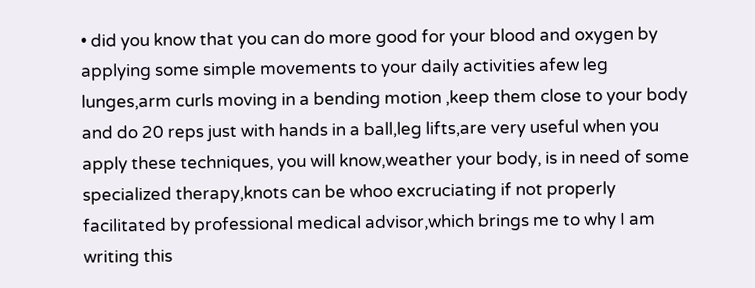• did you know that you can do more good for your blood and oxygen by applying some simple movements to your daily activities afew leg lunges,arm curls moving in a bending motion ,keep them close to your body and do 20 reps just with hands in a ball,leg lifts,are very useful when you apply these techniques, you will know,weather your body, is in need of some specialized therapy,knots can be whoo excruciating if not properly facilitated by professional medical advisor,which brings me to why I am writing this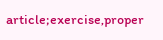article;exercise,proper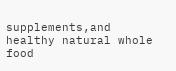supplements,and healthy natural whole food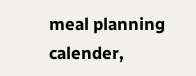meal planning calender,